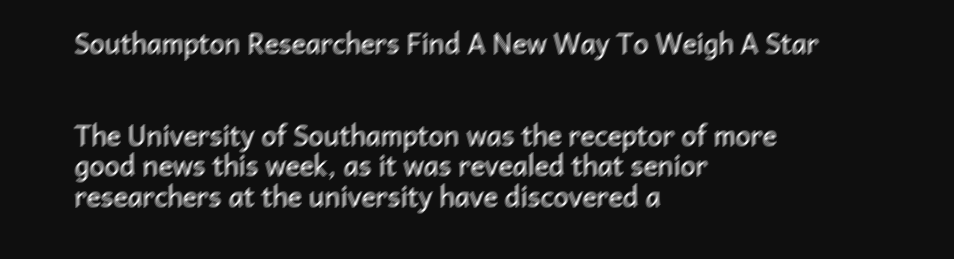Southampton Researchers Find A New Way To Weigh A Star


The University of Southampton was the receptor of more good news this week, as it was revealed that senior researchers at the university have discovered a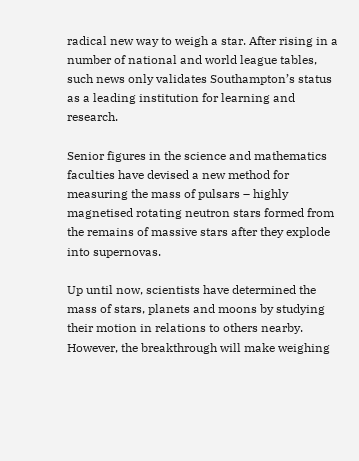radical new way to weigh a star. After rising in a number of national and world league tables, such news only validates Southampton’s status as a leading institution for learning and research.

Senior figures in the science and mathematics faculties have devised a new method for measuring the mass of pulsars – highly magnetised rotating neutron stars formed from the remains of massive stars after they explode into supernovas.

Up until now, scientists have determined the mass of stars, planets and moons by studying their motion in relations to others nearby. However, the breakthrough will make weighing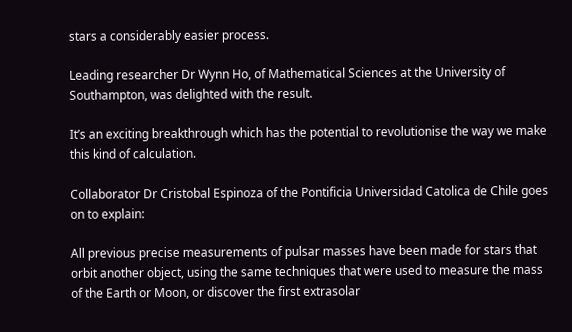stars a considerably easier process.

Leading researcher Dr Wynn Ho, of Mathematical Sciences at the University of Southampton, was delighted with the result.

It’s an exciting breakthrough which has the potential to revolutionise the way we make this kind of calculation.

Collaborator Dr Cristobal Espinoza of the Pontificia Universidad Catolica de Chile goes on to explain:

All previous precise measurements of pulsar masses have been made for stars that orbit another object, using the same techniques that were used to measure the mass of the Earth or Moon, or discover the first extrasolar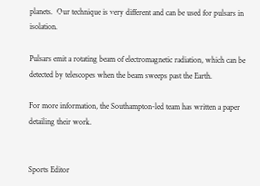planets.  Our technique is very different and can be used for pulsars in isolation.

Pulsars emit a rotating beam of electromagnetic radiation, which can be detected by telescopes when the beam sweeps past the Earth.

For more information, the Southampton-led team has written a paper detailing their work.


Sports Editor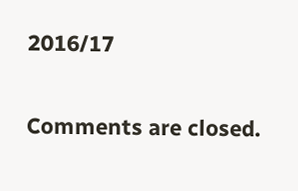2016/17

Comments are closed.